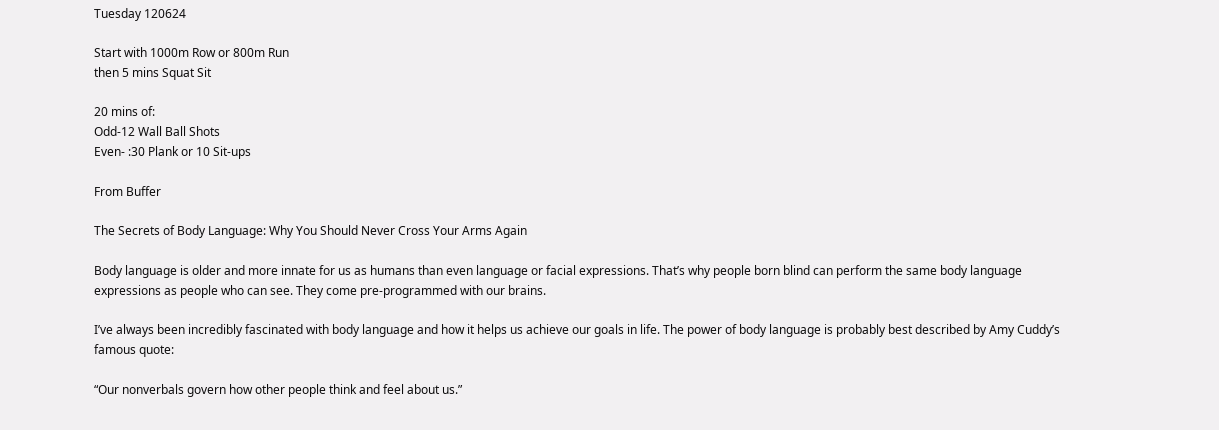Tuesday 120624

Start with 1000m Row or 800m Run
then 5 mins Squat Sit

20 mins of:
Odd-12 Wall Ball Shots
Even- :30 Plank or 10 Sit-ups

From Buffer

The Secrets of Body Language: Why You Should Never Cross Your Arms Again

Body language is older and more innate for us as humans than even language or facial expressions. That’s why people born blind can perform the same body language expressions as people who can see. They come pre-programmed with our brains.

I’ve always been incredibly fascinated with body language and how it helps us achieve our goals in life. The power of body language is probably best described by Amy Cuddy’s famous quote:

“Our nonverbals govern how other people think and feel about us.”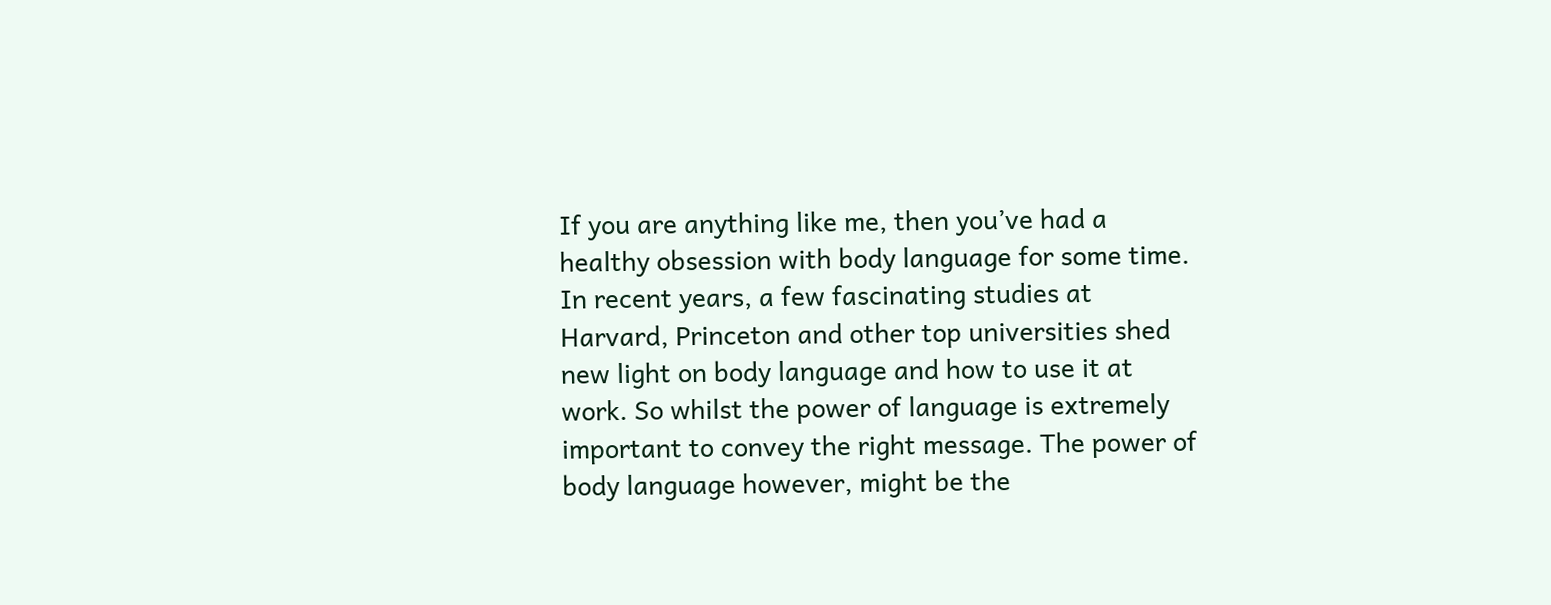If you are anything like me, then you’ve had a healthy obsession with body language for some time. In recent years, a few fascinating studies at Harvard, Princeton and other top universities shed new light on body language and how to use it at work. So whilst the power of language is extremely important to convey the right message. The power of body language however, might be the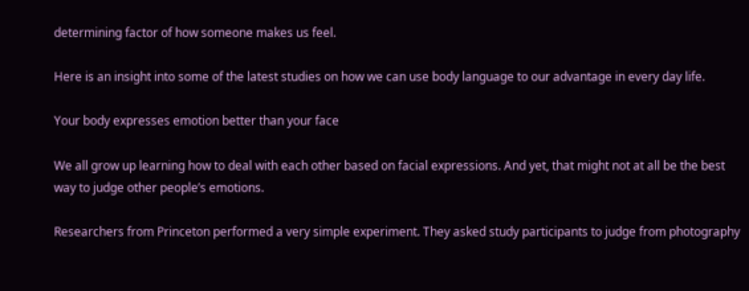determining factor of how someone makes us feel.

Here is an insight into some of the latest studies on how we can use body language to our advantage in every day life.

Your body expresses emotion better than your face

We all grow up learning how to deal with each other based on facial expressions. And yet, that might not at all be the best way to judge other people’s emotions.

Researchers from Princeton performed a very simple experiment. They asked study participants to judge from photography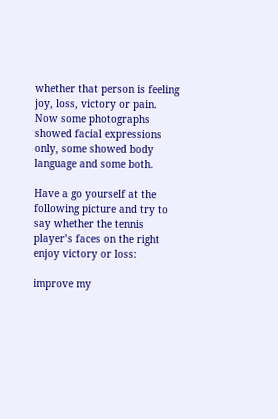whether that person is feeling joy, loss, victory or pain. Now some photographs showed facial expressions only, some showed body language and some both.

Have a go yourself at the following picture and try to say whether the tennis player’s faces on the right enjoy victory or loss:

improve my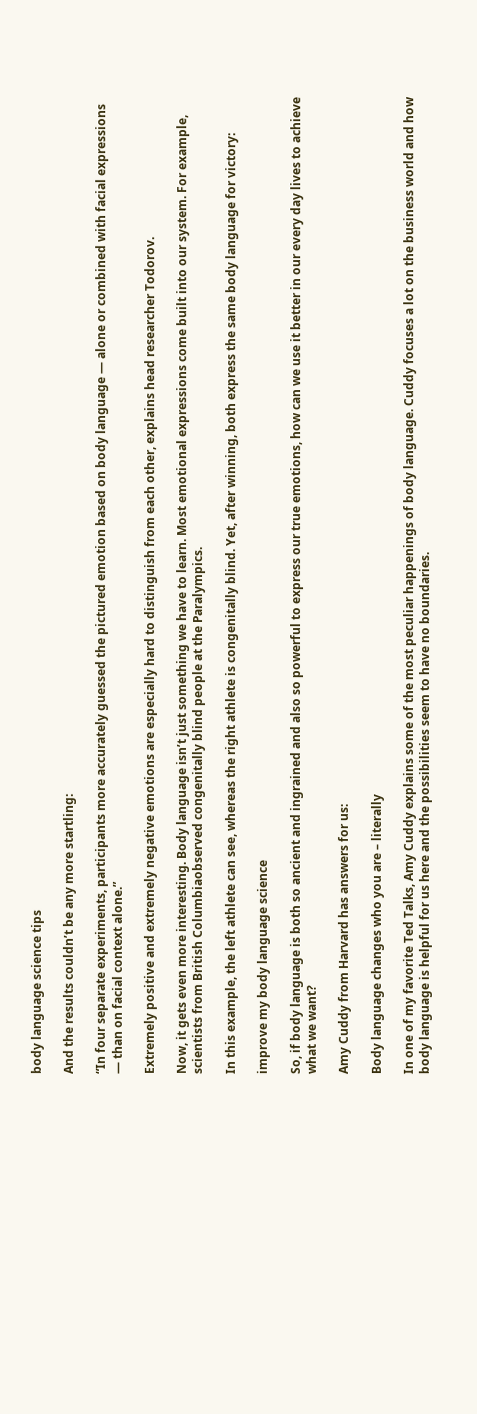body language science tips

And the results couldn’t be any more startling:

“In four separate experiments, participants more accurately guessed the pictured emotion based on body language — alone or combined with facial expressions — than on facial context alone.”

Extremely positive and extremely negative emotions are especially hard to distinguish from each other, explains head researcher Todorov.

Now, it gets even more interesting. Body language isn’t just something we have to learn. Most emotional expressions come built into our system. For example, scientists from British Columbiaobserved congenitally blind people at the Paralympics.

In this example, the left athlete can see, whereas the right athlete is congenitally blind. Yet, after winning, both express the same body language for victory:

improve my body language science

So, if body language is both so ancient and ingrained and also so powerful to express our true emotions, how can we use it better in our every day lives to achieve what we want?

Amy Cuddy from Harvard has answers for us:

Body language changes who you are – literally

In one of my favorite Ted Talks, Amy Cuddy explains some of the most peculiar happenings of body language. Cuddy focuses a lot on the business world and how body language is helpful for us here and the possibilities seem to have no boundaries.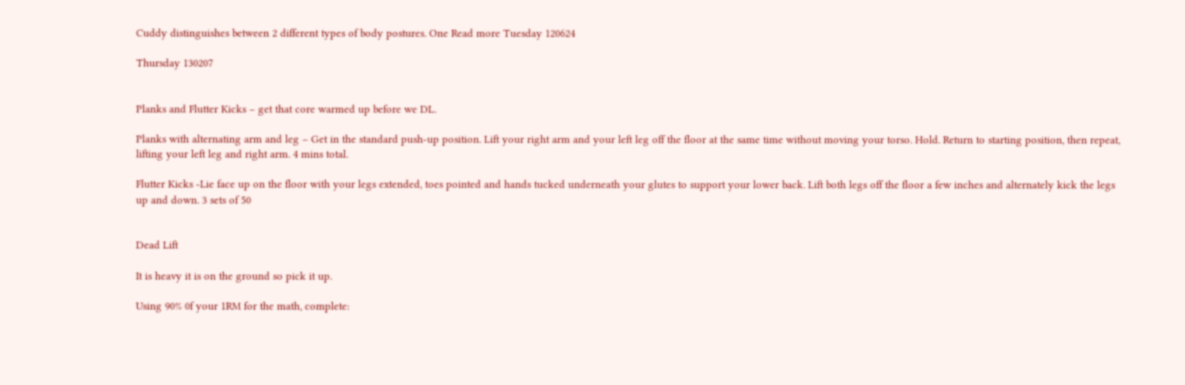Cuddy distinguishes between 2 different types of body postures. One Read more Tuesday 120624

Thursday 130207


Planks and Flutter Kicks – get that core warmed up before we DL.

Planks with alternating arm and leg – Get in the standard push-up position. Lift your right arm and your left leg off the floor at the same time without moving your torso. Hold. Return to starting position, then repeat, lifting your left leg and right arm. 4 mins total.

Flutter Kicks -Lie face up on the floor with your legs extended, toes pointed and hands tucked underneath your glutes to support your lower back. Lift both legs off the floor a few inches and alternately kick the legs up and down. 3 sets of 50


Dead Lift

It is heavy it is on the ground so pick it up.

Using 90% 0f your 1RM for the math, complete: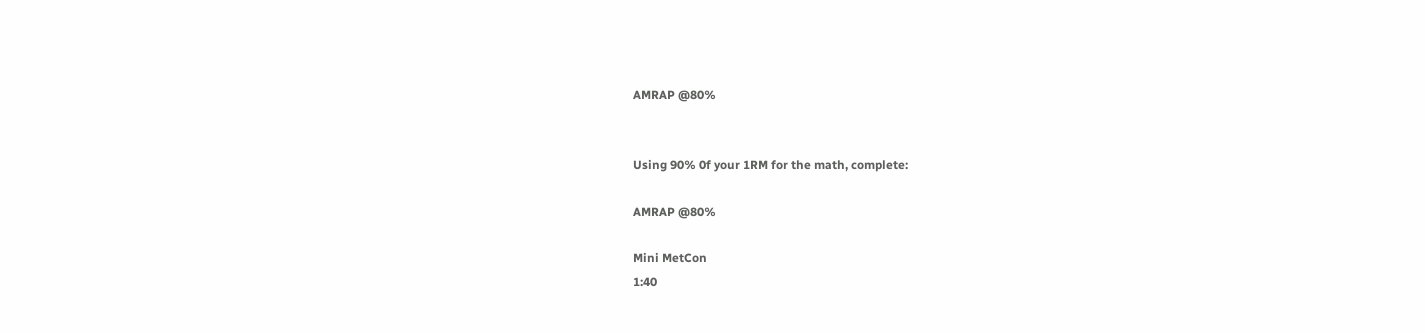AMRAP @80%


Using 90% 0f your 1RM for the math, complete:

AMRAP @80%

Mini MetCon
1:40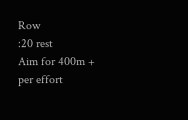Row
:20 rest
Aim for 400m + per effort